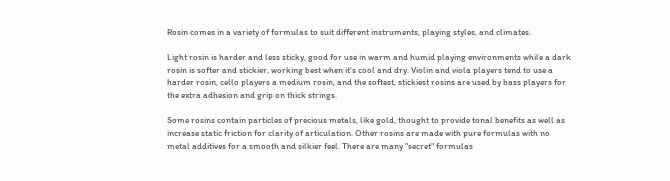Rosin comes in a variety of formulas to suit different instruments, playing styles, and climates.

Light rosin is harder and less sticky, good for use in warm and humid playing environments while a dark rosin is softer and stickier, working best when it's cool and dry. Violin and viola players tend to use a harder rosin, cello players a medium rosin, and the softest, stickiest rosins are used by bass players for the extra adhesion and grip on thick strings.

Some rosins contain particles of precious metals, like gold, thought to provide tonal benefits as well as increase static friction for clarity of articulation. Other rosins are made with pure formulas with no metal additives for a smooth and silkier feel. There are many "secret" formulas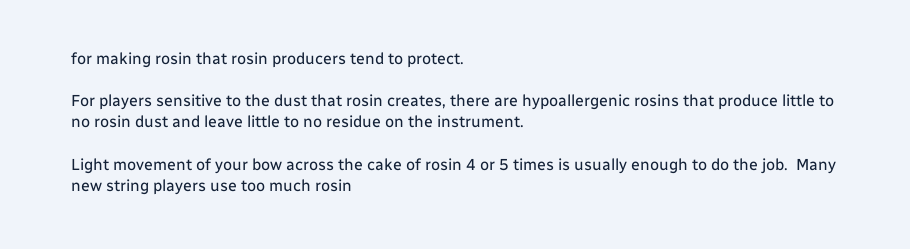for making rosin that rosin producers tend to protect.

For players sensitive to the dust that rosin creates, there are hypoallergenic rosins that produce little to no rosin dust and leave little to no residue on the instrument.

Light movement of your bow across the cake of rosin 4 or 5 times is usually enough to do the job.  Many new string players use too much rosin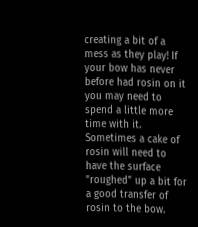creating a bit of a mess as they play! If your bow has never before had rosin on it you may need to spend a little more time with it.  Sometimes a cake of rosin will need to have the surface "roughed" up a bit for a good transfer of rosin to the bow.